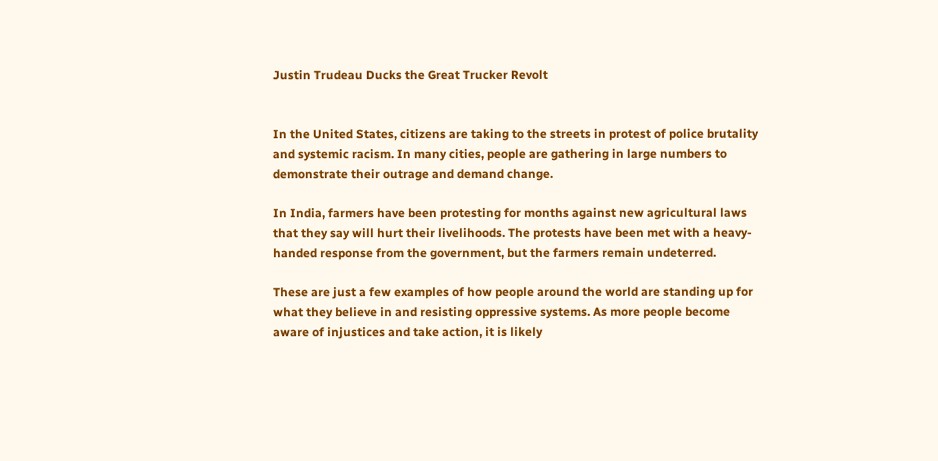Justin Trudeau Ducks the Great Trucker Revolt


In the United States, citizens are taking to the streets in protest of police brutality and systemic racism. In many cities, people are gathering in large numbers to demonstrate their outrage and demand change.

In India, farmers have been protesting for months against new agricultural laws that they say will hurt their livelihoods. The protests have been met with a heavy-handed response from the government, but the farmers remain undeterred.

These are just a few examples of how people around the world are standing up for what they believe in and resisting oppressive systems. As more people become aware of injustices and take action, it is likely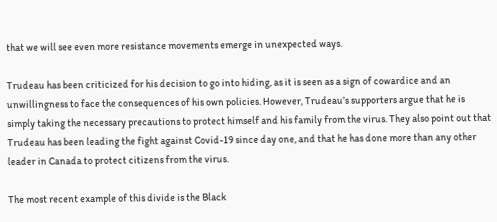that we will see even more resistance movements emerge in unexpected ways.

Trudeau has been criticized for his decision to go into hiding, as it is seen as a sign of cowardice and an unwillingness to face the consequences of his own policies. However, Trudeau’s supporters argue that he is simply taking the necessary precautions to protect himself and his family from the virus. They also point out that Trudeau has been leading the fight against Covid-19 since day one, and that he has done more than any other leader in Canada to protect citizens from the virus.

The most recent example of this divide is the Black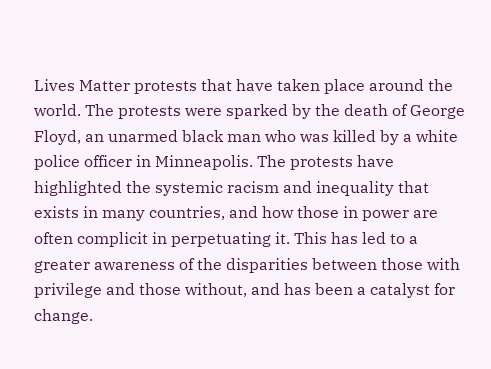Lives Matter protests that have taken place around the world. The protests were sparked by the death of George Floyd, an unarmed black man who was killed by a white police officer in Minneapolis. The protests have highlighted the systemic racism and inequality that exists in many countries, and how those in power are often complicit in perpetuating it. This has led to a greater awareness of the disparities between those with privilege and those without, and has been a catalyst for change.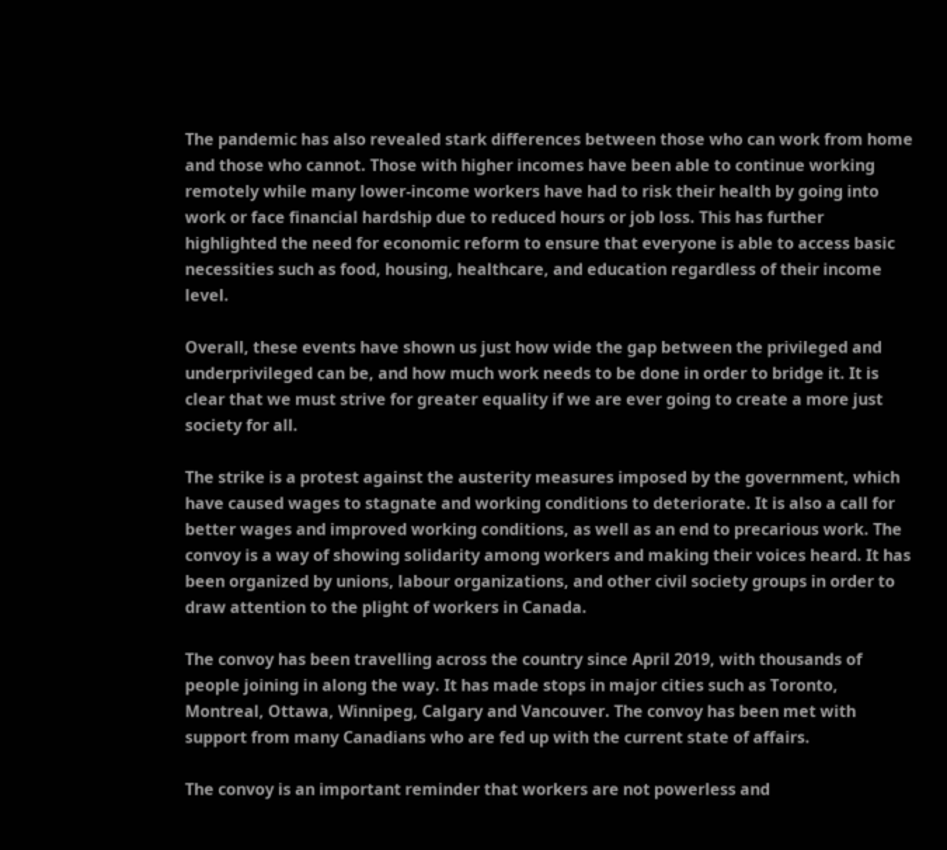The pandemic has also revealed stark differences between those who can work from home and those who cannot. Those with higher incomes have been able to continue working remotely while many lower-income workers have had to risk their health by going into work or face financial hardship due to reduced hours or job loss. This has further highlighted the need for economic reform to ensure that everyone is able to access basic necessities such as food, housing, healthcare, and education regardless of their income level.

Overall, these events have shown us just how wide the gap between the privileged and underprivileged can be, and how much work needs to be done in order to bridge it. It is clear that we must strive for greater equality if we are ever going to create a more just society for all.

The strike is a protest against the austerity measures imposed by the government, which have caused wages to stagnate and working conditions to deteriorate. It is also a call for better wages and improved working conditions, as well as an end to precarious work. The convoy is a way of showing solidarity among workers and making their voices heard. It has been organized by unions, labour organizations, and other civil society groups in order to draw attention to the plight of workers in Canada.

The convoy has been travelling across the country since April 2019, with thousands of people joining in along the way. It has made stops in major cities such as Toronto, Montreal, Ottawa, Winnipeg, Calgary and Vancouver. The convoy has been met with support from many Canadians who are fed up with the current state of affairs.

The convoy is an important reminder that workers are not powerless and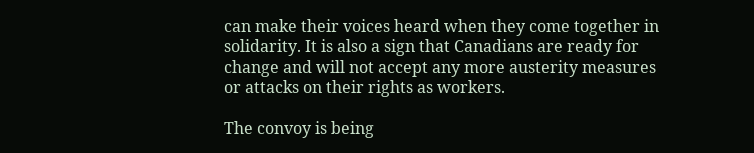can make their voices heard when they come together in solidarity. It is also a sign that Canadians are ready for change and will not accept any more austerity measures or attacks on their rights as workers.

The convoy is being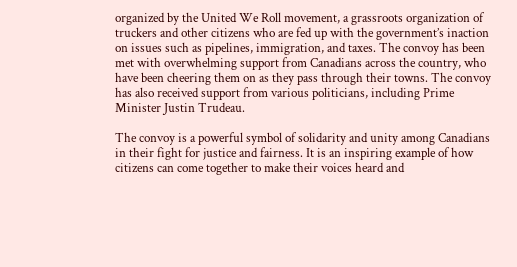organized by the United We Roll movement, a grassroots organization of truckers and other citizens who are fed up with the government’s inaction on issues such as pipelines, immigration, and taxes. The convoy has been met with overwhelming support from Canadians across the country, who have been cheering them on as they pass through their towns. The convoy has also received support from various politicians, including Prime Minister Justin Trudeau.

The convoy is a powerful symbol of solidarity and unity among Canadians in their fight for justice and fairness. It is an inspiring example of how citizens can come together to make their voices heard and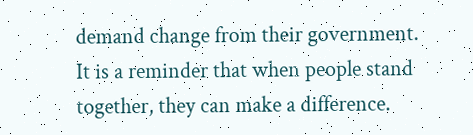demand change from their government. It is a reminder that when people stand together, they can make a difference.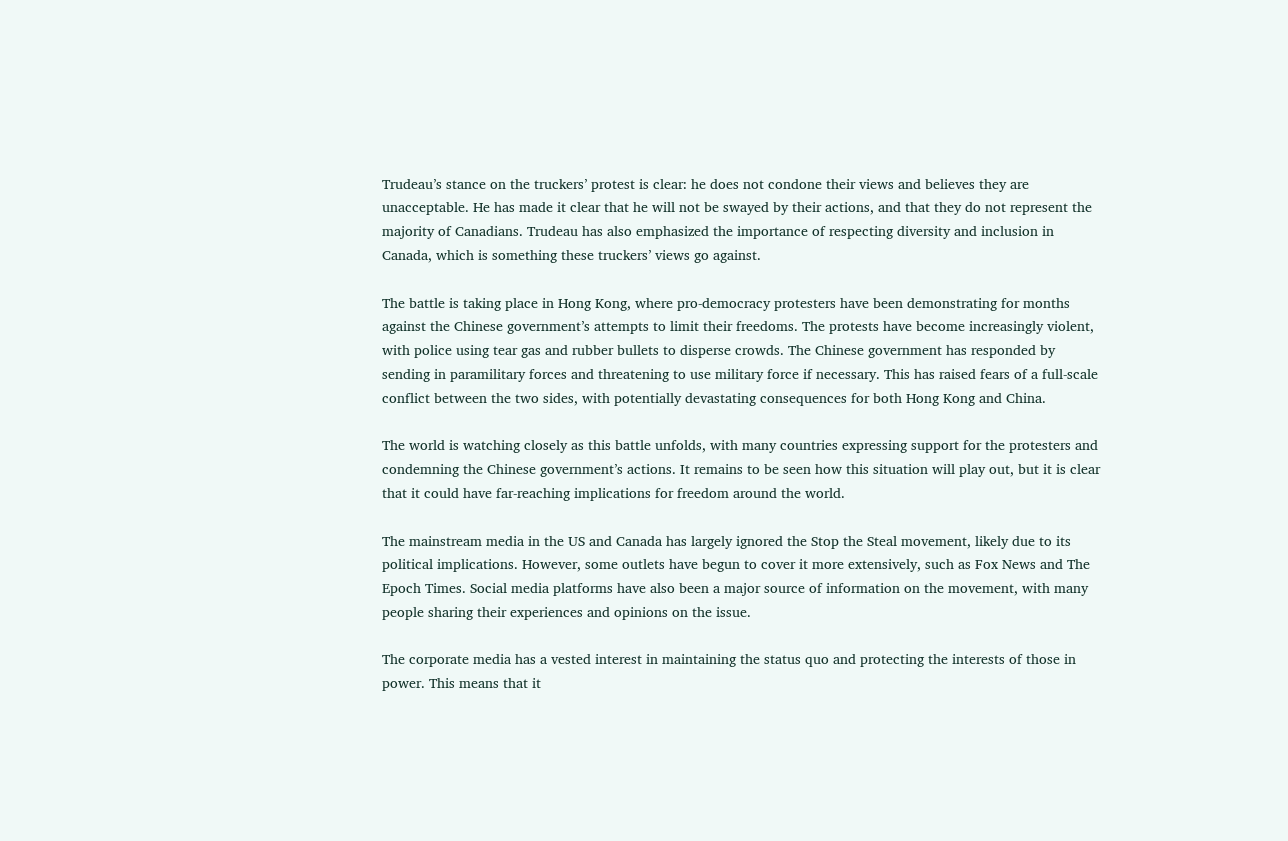Trudeau’s stance on the truckers’ protest is clear: he does not condone their views and believes they are unacceptable. He has made it clear that he will not be swayed by their actions, and that they do not represent the majority of Canadians. Trudeau has also emphasized the importance of respecting diversity and inclusion in Canada, which is something these truckers’ views go against.

The battle is taking place in Hong Kong, where pro-democracy protesters have been demonstrating for months against the Chinese government’s attempts to limit their freedoms. The protests have become increasingly violent, with police using tear gas and rubber bullets to disperse crowds. The Chinese government has responded by sending in paramilitary forces and threatening to use military force if necessary. This has raised fears of a full-scale conflict between the two sides, with potentially devastating consequences for both Hong Kong and China.

The world is watching closely as this battle unfolds, with many countries expressing support for the protesters and condemning the Chinese government’s actions. It remains to be seen how this situation will play out, but it is clear that it could have far-reaching implications for freedom around the world.

The mainstream media in the US and Canada has largely ignored the Stop the Steal movement, likely due to its political implications. However, some outlets have begun to cover it more extensively, such as Fox News and The Epoch Times. Social media platforms have also been a major source of information on the movement, with many people sharing their experiences and opinions on the issue.

The corporate media has a vested interest in maintaining the status quo and protecting the interests of those in power. This means that it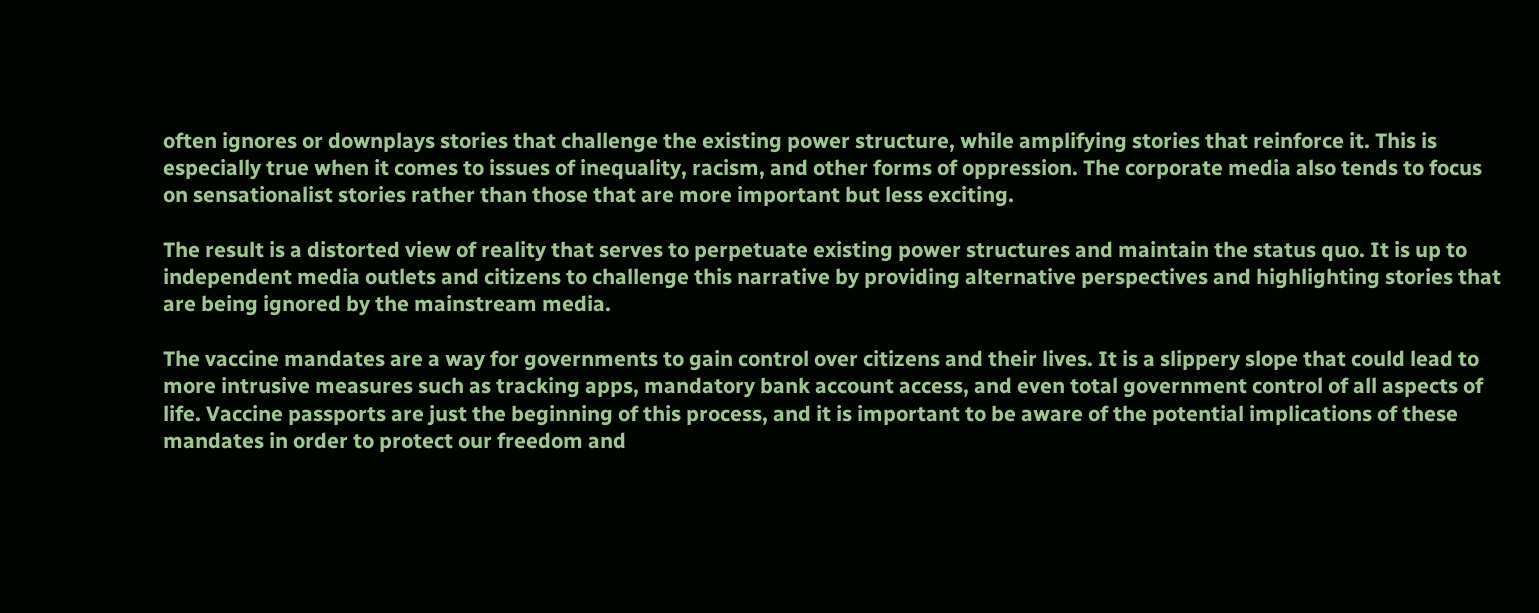often ignores or downplays stories that challenge the existing power structure, while amplifying stories that reinforce it. This is especially true when it comes to issues of inequality, racism, and other forms of oppression. The corporate media also tends to focus on sensationalist stories rather than those that are more important but less exciting.

The result is a distorted view of reality that serves to perpetuate existing power structures and maintain the status quo. It is up to independent media outlets and citizens to challenge this narrative by providing alternative perspectives and highlighting stories that are being ignored by the mainstream media.

The vaccine mandates are a way for governments to gain control over citizens and their lives. It is a slippery slope that could lead to more intrusive measures such as tracking apps, mandatory bank account access, and even total government control of all aspects of life. Vaccine passports are just the beginning of this process, and it is important to be aware of the potential implications of these mandates in order to protect our freedom and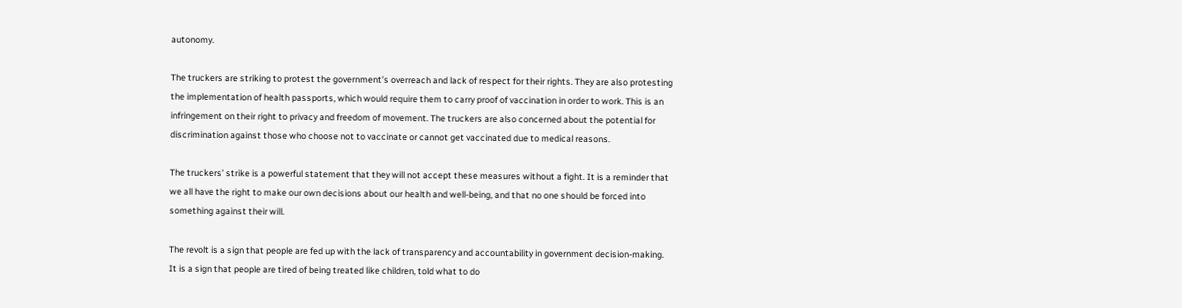autonomy.

The truckers are striking to protest the government’s overreach and lack of respect for their rights. They are also protesting the implementation of health passports, which would require them to carry proof of vaccination in order to work. This is an infringement on their right to privacy and freedom of movement. The truckers are also concerned about the potential for discrimination against those who choose not to vaccinate or cannot get vaccinated due to medical reasons.

The truckers’ strike is a powerful statement that they will not accept these measures without a fight. It is a reminder that we all have the right to make our own decisions about our health and well-being, and that no one should be forced into something against their will.

The revolt is a sign that people are fed up with the lack of transparency and accountability in government decision-making. It is a sign that people are tired of being treated like children, told what to do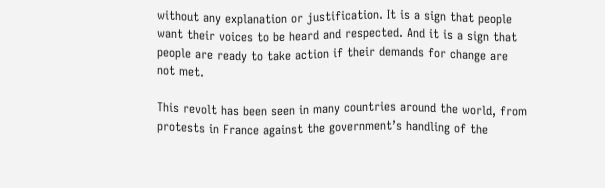without any explanation or justification. It is a sign that people want their voices to be heard and respected. And it is a sign that people are ready to take action if their demands for change are not met.

This revolt has been seen in many countries around the world, from protests in France against the government’s handling of the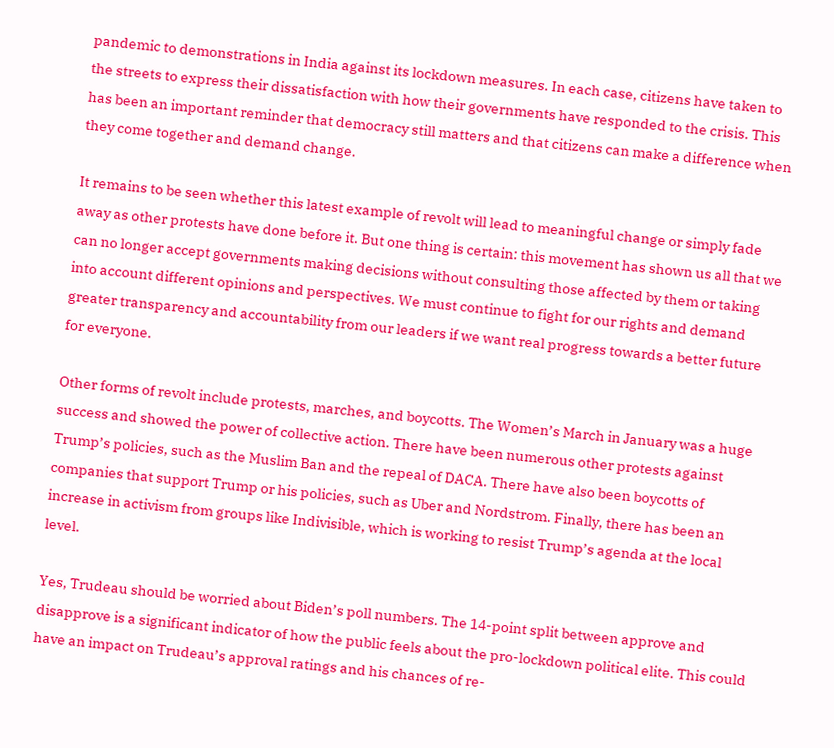pandemic to demonstrations in India against its lockdown measures. In each case, citizens have taken to the streets to express their dissatisfaction with how their governments have responded to the crisis. This has been an important reminder that democracy still matters and that citizens can make a difference when they come together and demand change.

It remains to be seen whether this latest example of revolt will lead to meaningful change or simply fade away as other protests have done before it. But one thing is certain: this movement has shown us all that we can no longer accept governments making decisions without consulting those affected by them or taking into account different opinions and perspectives. We must continue to fight for our rights and demand greater transparency and accountability from our leaders if we want real progress towards a better future for everyone.

Other forms of revolt include protests, marches, and boycotts. The Women’s March in January was a huge success and showed the power of collective action. There have been numerous other protests against Trump’s policies, such as the Muslim Ban and the repeal of DACA. There have also been boycotts of companies that support Trump or his policies, such as Uber and Nordstrom. Finally, there has been an increase in activism from groups like Indivisible, which is working to resist Trump’s agenda at the local level.

Yes, Trudeau should be worried about Biden’s poll numbers. The 14-point split between approve and disapprove is a significant indicator of how the public feels about the pro-lockdown political elite. This could have an impact on Trudeau’s approval ratings and his chances of re-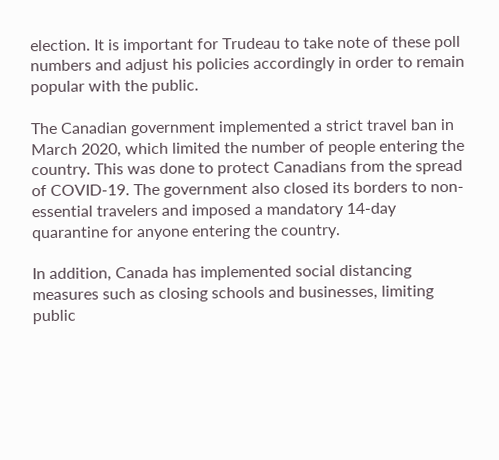election. It is important for Trudeau to take note of these poll numbers and adjust his policies accordingly in order to remain popular with the public.

The Canadian government implemented a strict travel ban in March 2020, which limited the number of people entering the country. This was done to protect Canadians from the spread of COVID-19. The government also closed its borders to non-essential travelers and imposed a mandatory 14-day quarantine for anyone entering the country.

In addition, Canada has implemented social distancing measures such as closing schools and businesses, limiting public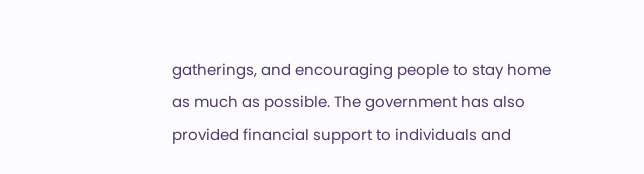gatherings, and encouraging people to stay home as much as possible. The government has also provided financial support to individuals and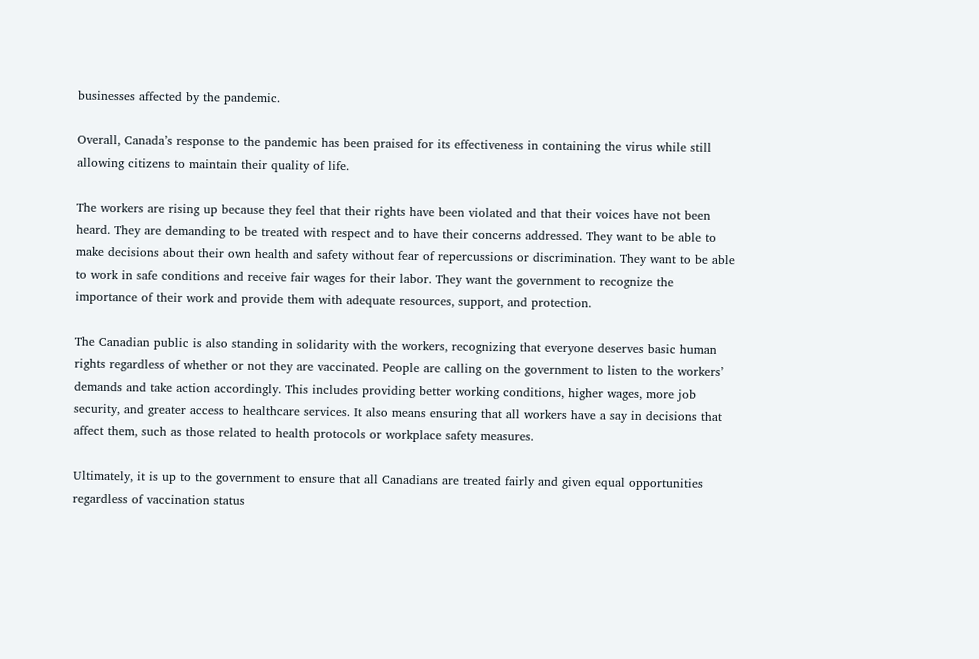businesses affected by the pandemic.

Overall, Canada’s response to the pandemic has been praised for its effectiveness in containing the virus while still allowing citizens to maintain their quality of life.

The workers are rising up because they feel that their rights have been violated and that their voices have not been heard. They are demanding to be treated with respect and to have their concerns addressed. They want to be able to make decisions about their own health and safety without fear of repercussions or discrimination. They want to be able to work in safe conditions and receive fair wages for their labor. They want the government to recognize the importance of their work and provide them with adequate resources, support, and protection.

The Canadian public is also standing in solidarity with the workers, recognizing that everyone deserves basic human rights regardless of whether or not they are vaccinated. People are calling on the government to listen to the workers’ demands and take action accordingly. This includes providing better working conditions, higher wages, more job security, and greater access to healthcare services. It also means ensuring that all workers have a say in decisions that affect them, such as those related to health protocols or workplace safety measures.

Ultimately, it is up to the government to ensure that all Canadians are treated fairly and given equal opportunities regardless of vaccination status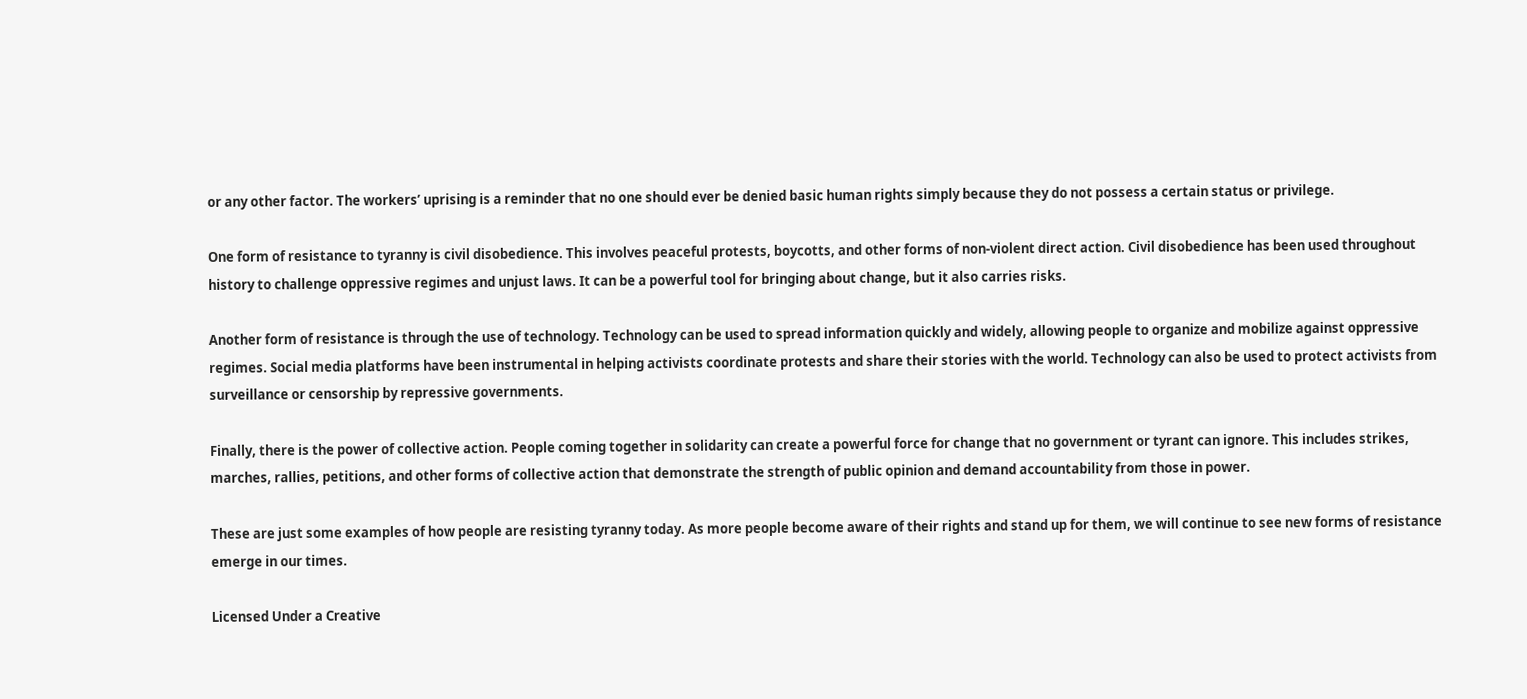or any other factor. The workers’ uprising is a reminder that no one should ever be denied basic human rights simply because they do not possess a certain status or privilege.

One form of resistance to tyranny is civil disobedience. This involves peaceful protests, boycotts, and other forms of non-violent direct action. Civil disobedience has been used throughout history to challenge oppressive regimes and unjust laws. It can be a powerful tool for bringing about change, but it also carries risks.

Another form of resistance is through the use of technology. Technology can be used to spread information quickly and widely, allowing people to organize and mobilize against oppressive regimes. Social media platforms have been instrumental in helping activists coordinate protests and share their stories with the world. Technology can also be used to protect activists from surveillance or censorship by repressive governments.

Finally, there is the power of collective action. People coming together in solidarity can create a powerful force for change that no government or tyrant can ignore. This includes strikes, marches, rallies, petitions, and other forms of collective action that demonstrate the strength of public opinion and demand accountability from those in power.

These are just some examples of how people are resisting tyranny today. As more people become aware of their rights and stand up for them, we will continue to see new forms of resistance emerge in our times.

Licensed Under a Creative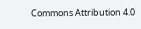Commons Attribution 4.0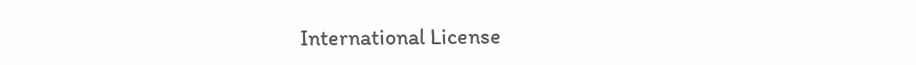International License